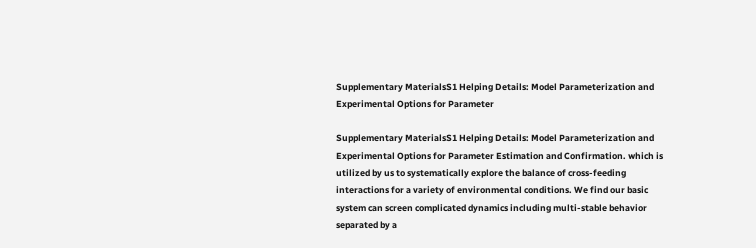Supplementary MaterialsS1 Helping Details: Model Parameterization and Experimental Options for Parameter

Supplementary MaterialsS1 Helping Details: Model Parameterization and Experimental Options for Parameter Estimation and Confirmation. which is utilized by us to systematically explore the balance of cross-feeding interactions for a variety of environmental conditions. We find our basic system can screen complicated dynamics including multi-stable behavior separated by a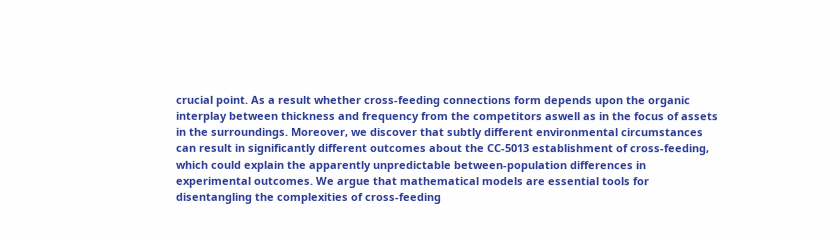crucial point. As a result whether cross-feeding connections form depends upon the organic interplay between thickness and frequency from the competitors aswell as in the focus of assets in the surroundings. Moreover, we discover that subtly different environmental circumstances can result in significantly different outcomes about the CC-5013 establishment of cross-feeding, which could explain the apparently unpredictable between-population differences in experimental outcomes. We argue that mathematical models are essential tools for disentangling the complexities of cross-feeding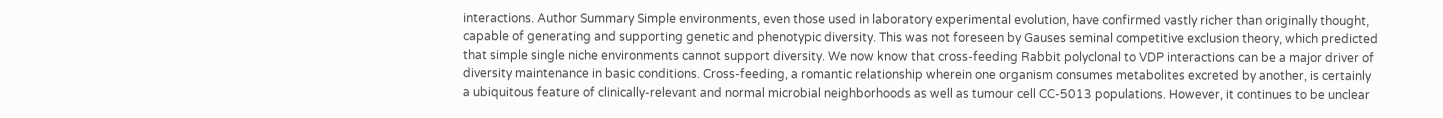interactions. Author Summary Simple environments, even those used in laboratory experimental evolution, have confirmed vastly richer than originally thought, capable of generating and supporting genetic and phenotypic diversity. This was not foreseen by Gauses seminal competitive exclusion theory, which predicted that simple single niche environments cannot support diversity. We now know that cross-feeding Rabbit polyclonal to VDP interactions can be a major driver of diversity maintenance in basic conditions. Cross-feeding, a romantic relationship wherein one organism consumes metabolites excreted by another, is certainly a ubiquitous feature of clinically-relevant and normal microbial neighborhoods as well as tumour cell CC-5013 populations. However, it continues to be unclear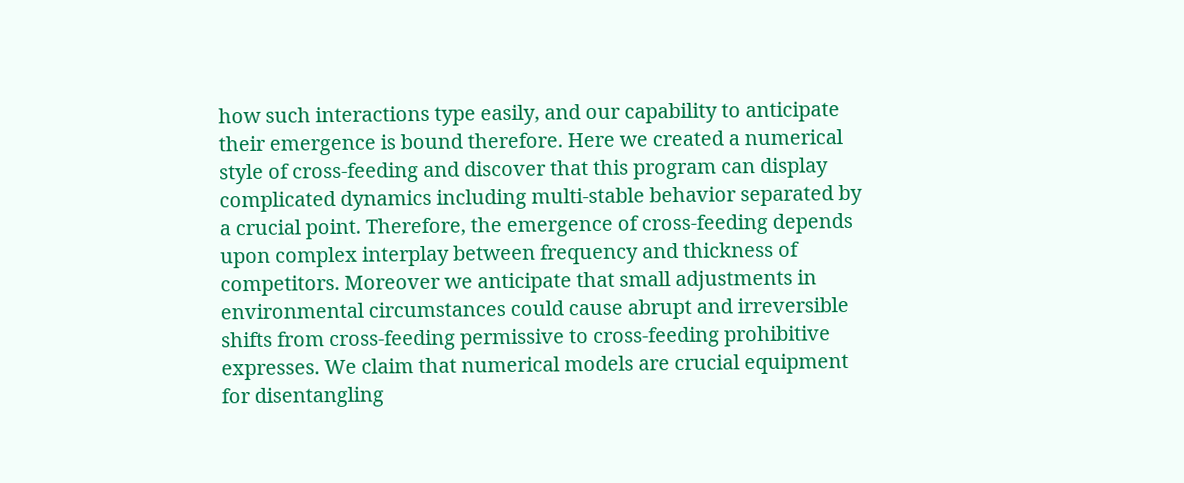how such interactions type easily, and our capability to anticipate their emergence is bound therefore. Here we created a numerical style of cross-feeding and discover that this program can display complicated dynamics including multi-stable behavior separated by a crucial point. Therefore, the emergence of cross-feeding depends upon complex interplay between frequency and thickness of competitors. Moreover we anticipate that small adjustments in environmental circumstances could cause abrupt and irreversible shifts from cross-feeding permissive to cross-feeding prohibitive expresses. We claim that numerical models are crucial equipment for disentangling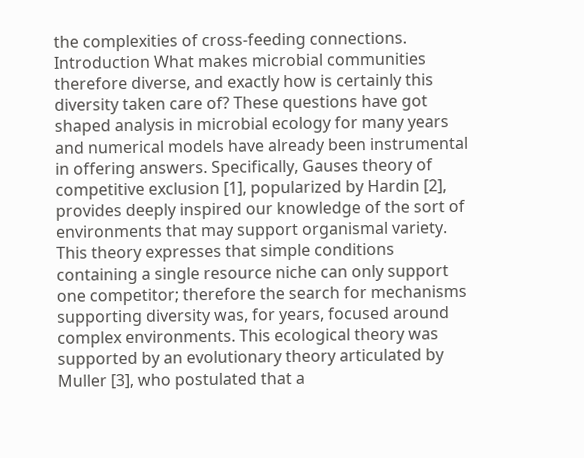the complexities of cross-feeding connections. Introduction What makes microbial communities therefore diverse, and exactly how is certainly this diversity taken care of? These questions have got shaped analysis in microbial ecology for many years and numerical models have already been instrumental in offering answers. Specifically, Gauses theory of competitive exclusion [1], popularized by Hardin [2], provides deeply inspired our knowledge of the sort of environments that may support organismal variety. This theory expresses that simple conditions containing a single resource niche can only support one competitor; therefore the search for mechanisms supporting diversity was, for years, focused around complex environments. This ecological theory was supported by an evolutionary theory articulated by Muller [3], who postulated that a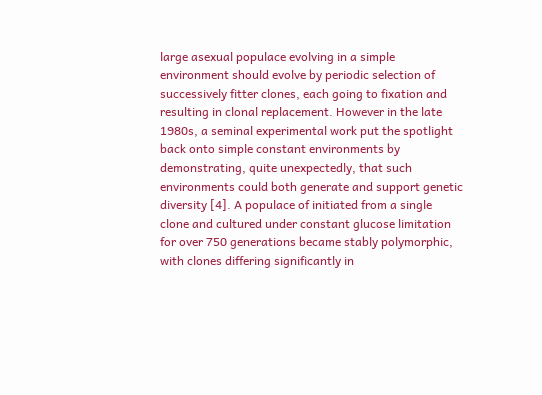large asexual populace evolving in a simple environment should evolve by periodic selection of successively fitter clones, each going to fixation and resulting in clonal replacement. However in the late 1980s, a seminal experimental work put the spotlight back onto simple constant environments by demonstrating, quite unexpectedly, that such environments could both generate and support genetic diversity [4]. A populace of initiated from a single clone and cultured under constant glucose limitation for over 750 generations became stably polymorphic, with clones differing significantly in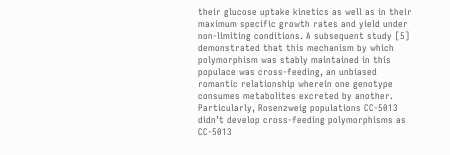their glucose uptake kinetics as well as in their maximum specific growth rates and yield under non-limiting conditions. A subsequent study [5] demonstrated that this mechanism by which polymorphism was stably maintained in this populace was cross-feeding, an unbiased romantic relationship wherein one genotype consumes metabolites excreted by another. Particularly, Rosenzweig populations CC-5013 didn’t develop cross-feeding polymorphisms as CC-5013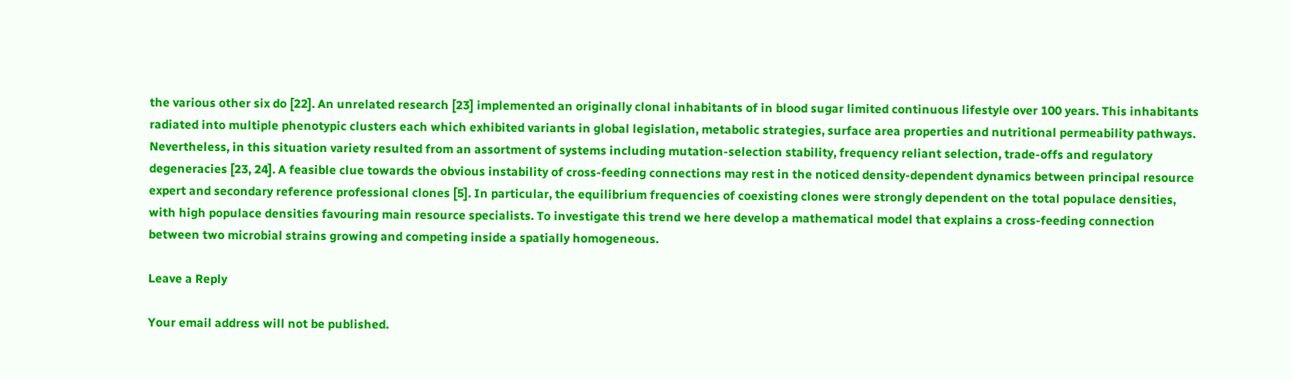the various other six do [22]. An unrelated research [23] implemented an originally clonal inhabitants of in blood sugar limited continuous lifestyle over 100 years. This inhabitants radiated into multiple phenotypic clusters each which exhibited variants in global legislation, metabolic strategies, surface area properties and nutritional permeability pathways. Nevertheless, in this situation variety resulted from an assortment of systems including mutation-selection stability, frequency reliant selection, trade-offs and regulatory degeneracies [23, 24]. A feasible clue towards the obvious instability of cross-feeding connections may rest in the noticed density-dependent dynamics between principal resource expert and secondary reference professional clones [5]. In particular, the equilibrium frequencies of coexisting clones were strongly dependent on the total populace densities, with high populace densities favouring main resource specialists. To investigate this trend we here develop a mathematical model that explains a cross-feeding connection between two microbial strains growing and competing inside a spatially homogeneous.

Leave a Reply

Your email address will not be published.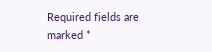Required fields are marked *